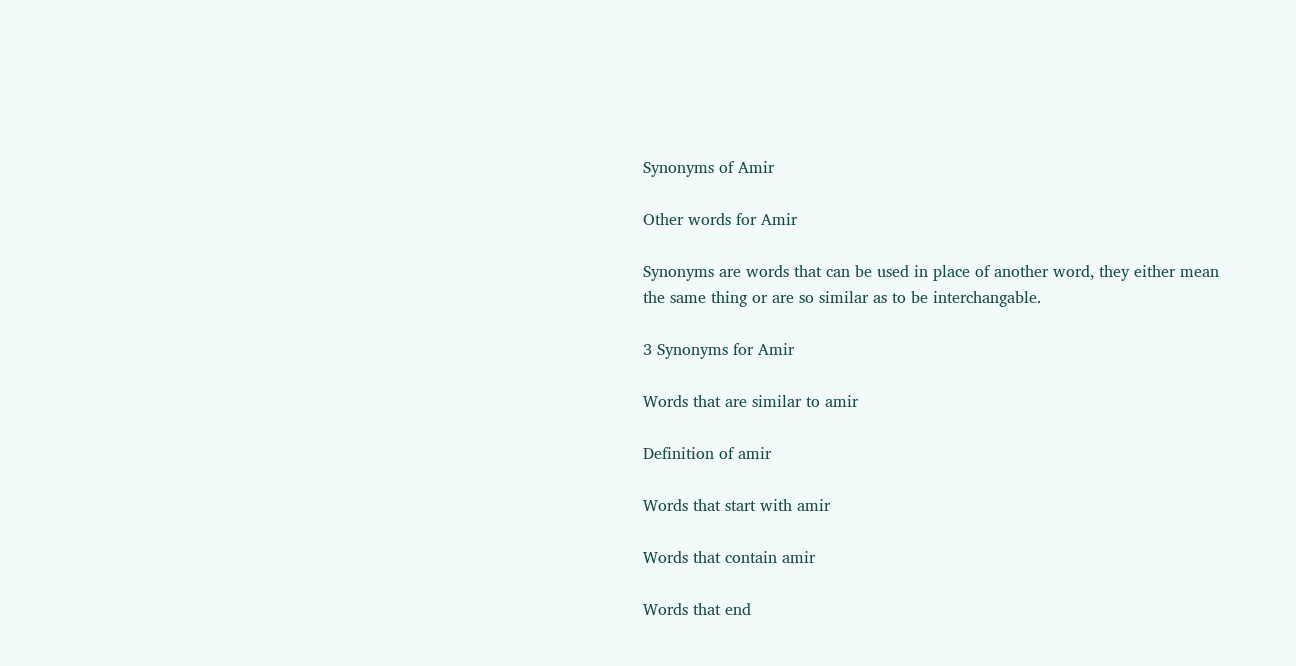Synonyms of Amir

Other words for Amir

Synonyms are words that can be used in place of another word, they either mean the same thing or are so similar as to be interchangable.

3 Synonyms for Amir

Words that are similar to amir

Definition of amir

Words that start with amir

Words that contain amir

Words that end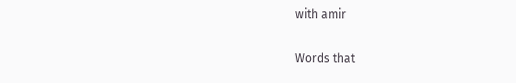with amir

Words that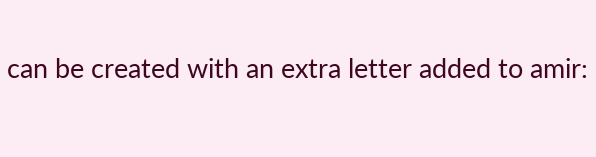can be created with an extra letter added to amir: